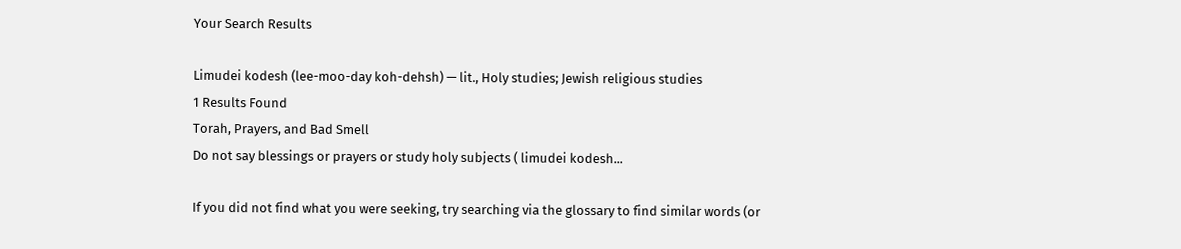Your Search Results

Limudei kodesh (lee-moo-day koh-dehsh) — lit., Holy studies; Jewish religious studies
1 Results Found
Torah, Prayers, and Bad Smell
Do not say blessings or prayers or study holy subjects ( limudei kodesh...

If you did not find what you were seeking, try searching via the glossary to find similar words (or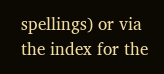spellings) or via the index for the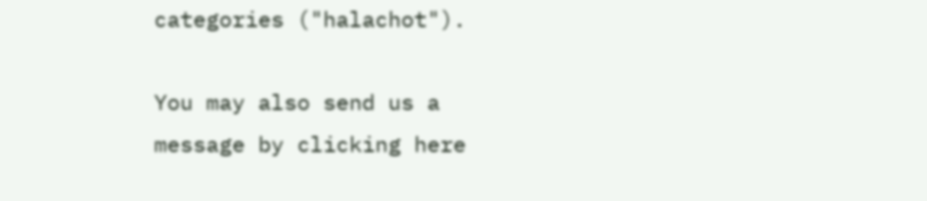categories ("halachot").

You may also send us a message by clicking here